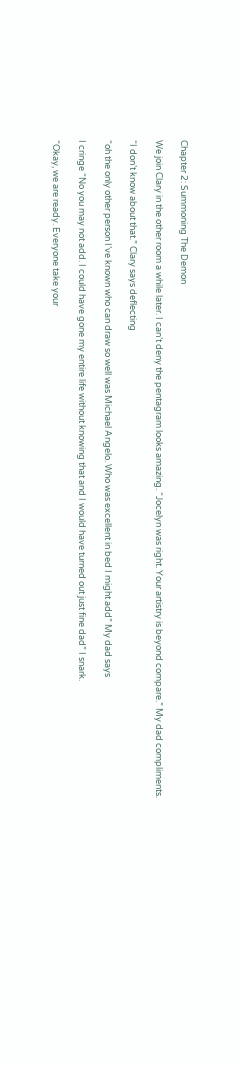Chapter 2: Summoning The Demon

We join Clary in the other room a while later. I can’t deny the pentagram looks amazing. “Jocelyn was right. Your artistry is beyond compare.” My dad compliments.

“I don’t know about that.” Clary says deflecting

“oh the only other person I’ve known who can draw so well was Michael Angelo. Who was excellent in bed I might add” My dad says

I cringe “No you may not add. I could have gone my entire life without knowing that and I would have turned out just fine dad” I snark.

“Okay, we are ready. Everyone take your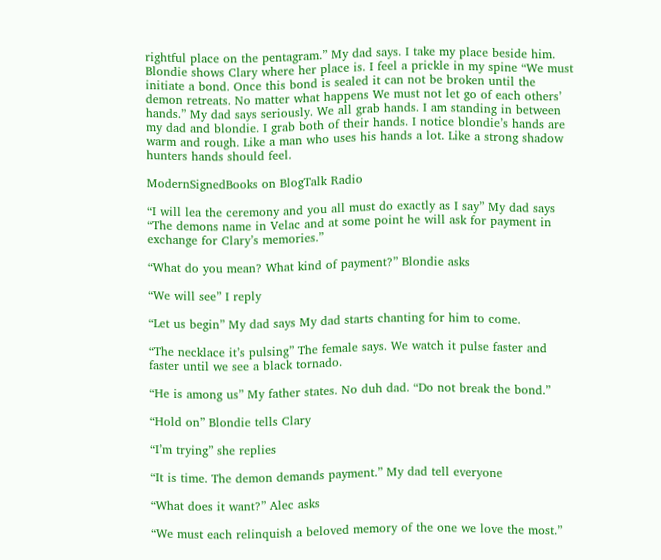rightful place on the pentagram.” My dad says. I take my place beside him. Blondie shows Clary where her place is. I feel a prickle in my spine “We must initiate a bond. Once this bond is sealed it can not be broken until the demon retreats. No matter what happens We must not let go of each others’ hands.” My dad says seriously. We all grab hands. I am standing in between my dad and blondie. I grab both of their hands. I notice blondie’s hands are warm and rough. Like a man who uses his hands a lot. Like a strong shadow hunters hands should feel.

ModernSignedBooks on BlogTalk Radio

“I will lea the ceremony and you all must do exactly as I say” My dad says “The demons name in Velac and at some point he will ask for payment in exchange for Clary’s memories.”

“What do you mean? What kind of payment?” Blondie asks

“We will see” I reply

“Let us begin” My dad says My dad starts chanting for him to come.

“The necklace it’s pulsing” The female says. We watch it pulse faster and faster until we see a black tornado.

“He is among us” My father states. No duh dad. “Do not break the bond.”

“Hold on” Blondie tells Clary

“I’m trying” she replies

“It is time. The demon demands payment.” My dad tell everyone

“What does it want?” Alec asks

“We must each relinquish a beloved memory of the one we love the most.”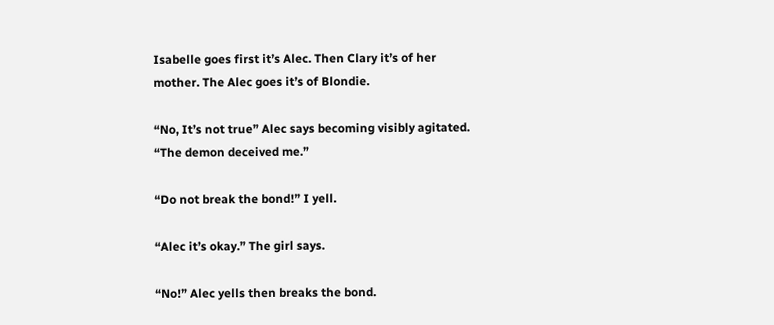Isabelle goes first it’s Alec. Then Clary it’s of her mother. The Alec goes it’s of Blondie.

“No, It’s not true” Alec says becoming visibly agitated. “The demon deceived me.”

“Do not break the bond!” I yell.

“Alec it’s okay.” The girl says.

“No!” Alec yells then breaks the bond.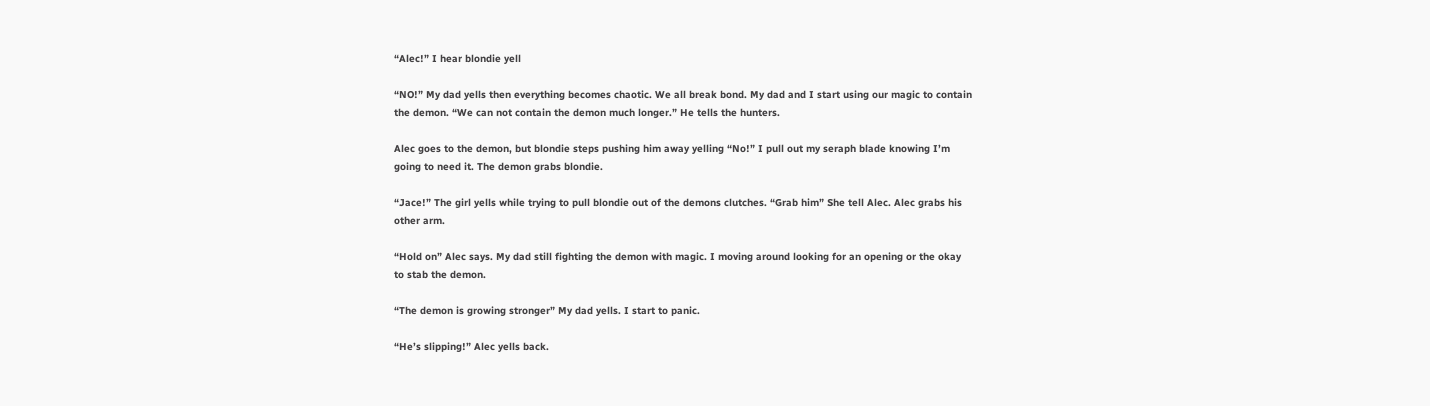“Alec!” I hear blondie yell

“NO!” My dad yells then everything becomes chaotic. We all break bond. My dad and I start using our magic to contain the demon. “We can not contain the demon much longer.” He tells the hunters.

Alec goes to the demon, but blondie steps pushing him away yelling “No!” I pull out my seraph blade knowing I’m going to need it. The demon grabs blondie.

“Jace!” The girl yells while trying to pull blondie out of the demons clutches. “Grab him” She tell Alec. Alec grabs his other arm.

“Hold on” Alec says. My dad still fighting the demon with magic. I moving around looking for an opening or the okay to stab the demon.

“The demon is growing stronger” My dad yells. I start to panic.

“He’s slipping!” Alec yells back.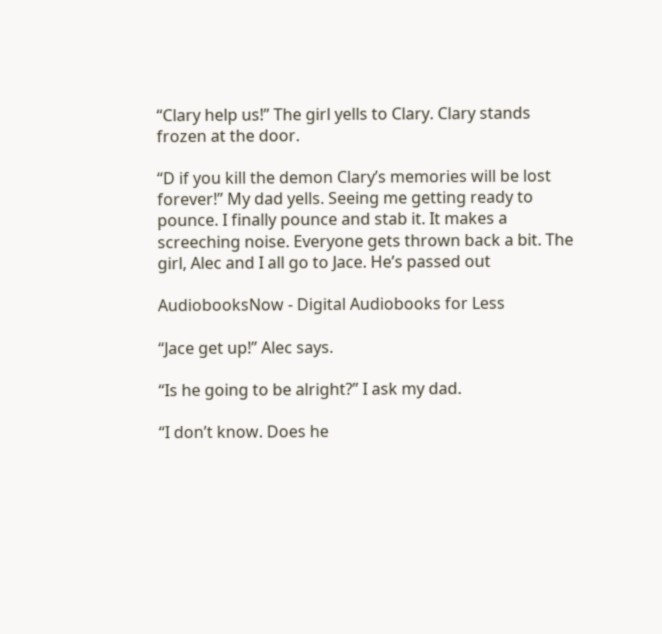“Clary help us!” The girl yells to Clary. Clary stands frozen at the door.

“D if you kill the demon Clary’s memories will be lost forever!” My dad yells. Seeing me getting ready to pounce. I finally pounce and stab it. It makes a screeching noise. Everyone gets thrown back a bit. The girl, Alec and I all go to Jace. He’s passed out

AudiobooksNow - Digital Audiobooks for Less

“Jace get up!” Alec says.

“Is he going to be alright?” I ask my dad.

“I don’t know. Does he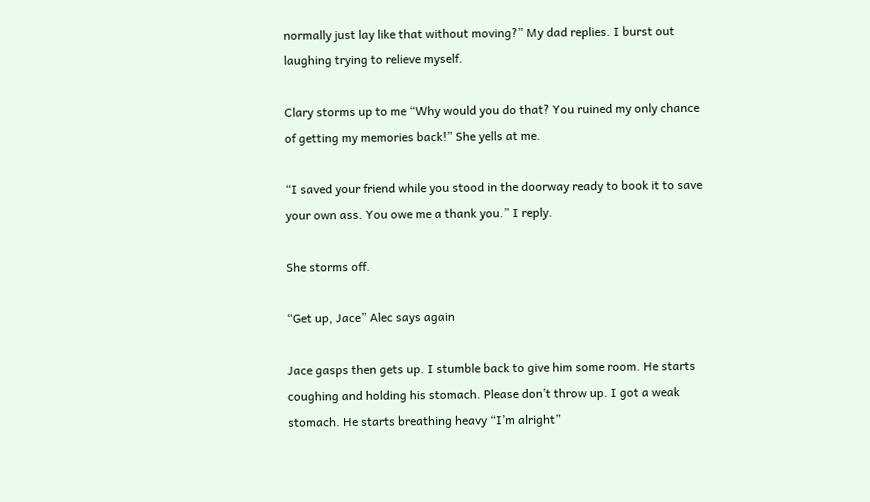normally just lay like that without moving?” My dad replies. I burst out laughing trying to relieve myself.

Clary storms up to me “Why would you do that? You ruined my only chance of getting my memories back!” She yells at me.

“I saved your friend while you stood in the doorway ready to book it to save your own ass. You owe me a thank you.” I reply.

She storms off.

“Get up, Jace” Alec says again

Jace gasps then gets up. I stumble back to give him some room. He starts coughing and holding his stomach. Please don’t throw up. I got a weak stomach. He starts breathing heavy “I’m alright”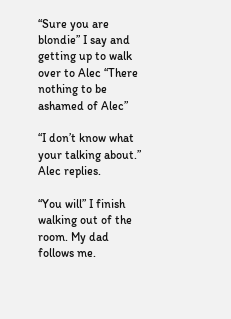“Sure you are blondie” I say and getting up to walk over to Alec “There nothing to be ashamed of Alec”

“I don’t know what your talking about.” Alec replies.

“You will” I finish walking out of the room. My dad follows me.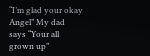“I’m glad your okay Angel” My dad says “Your all grown up”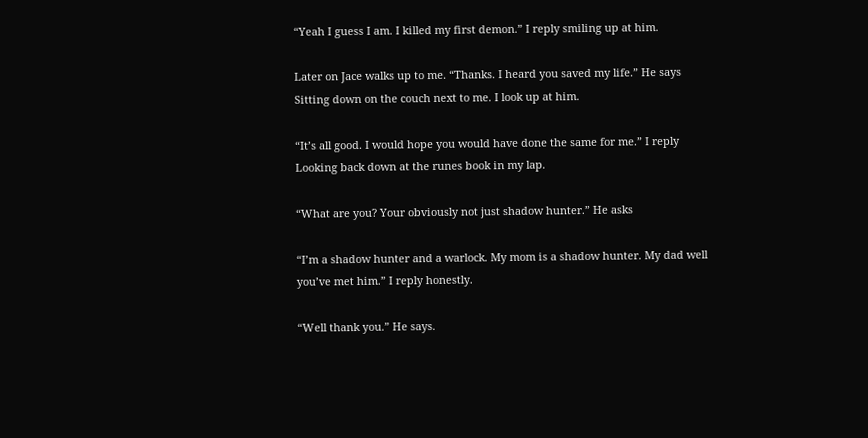“Yeah I guess I am. I killed my first demon.” I reply smiling up at him.

Later on Jace walks up to me. “Thanks. I heard you saved my life.” He says Sitting down on the couch next to me. I look up at him.

“It’s all good. I would hope you would have done the same for me.” I reply Looking back down at the runes book in my lap.

“What are you? Your obviously not just shadow hunter.” He asks

“I’m a shadow hunter and a warlock. My mom is a shadow hunter. My dad well you’ve met him.” I reply honestly.

“Well thank you.” He says.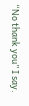“No thank you” I say.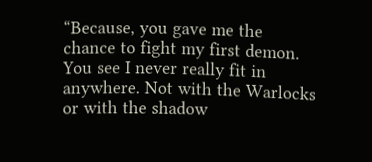“Because, you gave me the chance to fight my first demon. You see I never really fit in anywhere. Not with the Warlocks or with the shadow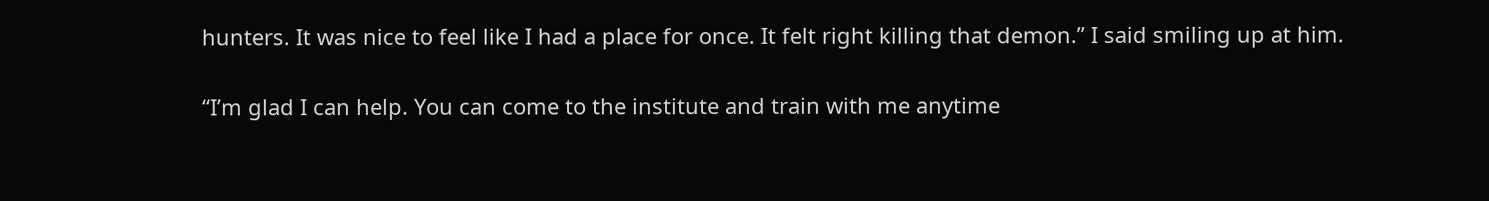hunters. It was nice to feel like I had a place for once. It felt right killing that demon.” I said smiling up at him.

“I’m glad I can help. You can come to the institute and train with me anytime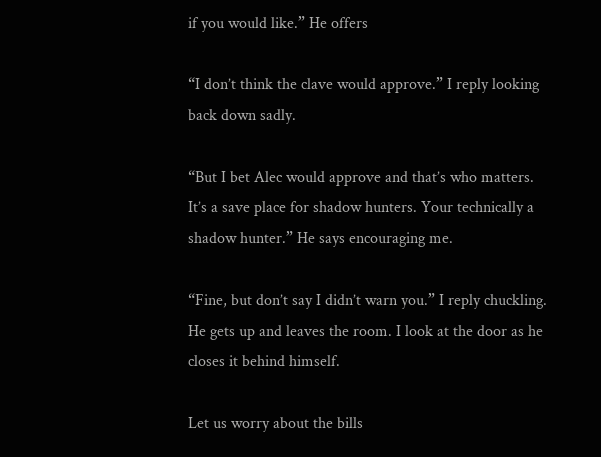if you would like.” He offers

“I don’t think the clave would approve.” I reply looking back down sadly.

“But I bet Alec would approve and that’s who matters. It’s a save place for shadow hunters. Your technically a shadow hunter.” He says encouraging me.

“Fine, but don’t say I didn’t warn you.” I reply chuckling. He gets up and leaves the room. I look at the door as he closes it behind himself.

Let us worry about the bills